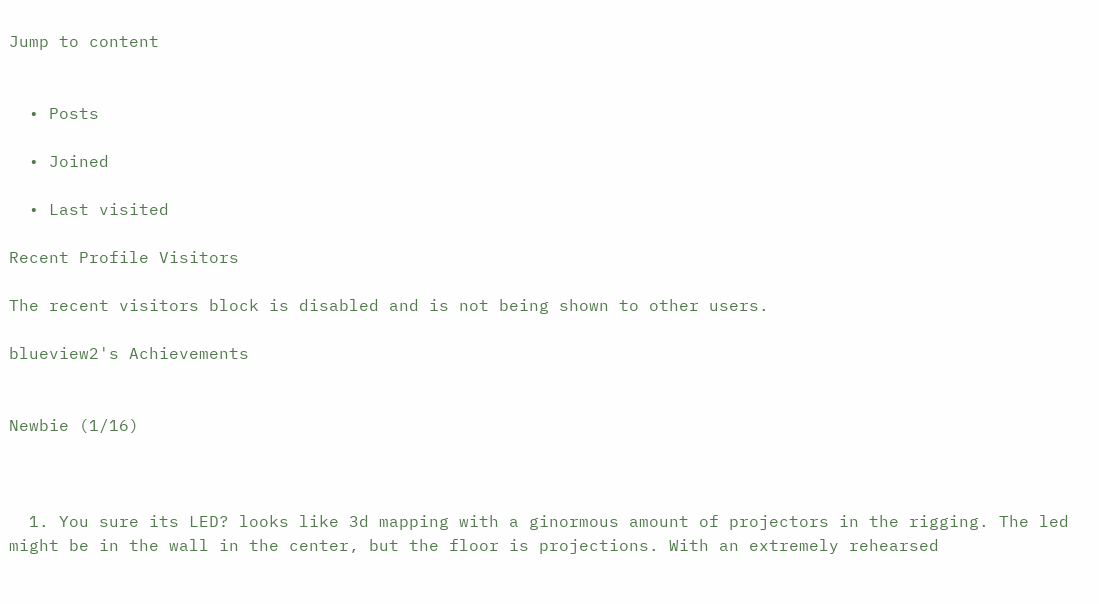Jump to content


  • Posts

  • Joined

  • Last visited

Recent Profile Visitors

The recent visitors block is disabled and is not being shown to other users.

blueview2's Achievements


Newbie (1/16)



  1. You sure its LED? looks like 3d mapping with a ginormous amount of projectors in the rigging. The led might be in the wall in the center, but the floor is projections. With an extremely rehearsed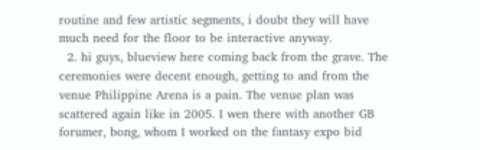routine and few artistic segments, i doubt they will have much need for the floor to be interactive anyway.
  2. hi guys, blueview here coming back from the grave. The ceremonies were decent enough, getting to and from the venue Philippine Arena is a pain. The venue plan was scattered again like in 2005. I wen there with another GB forumer, bong, whom I worked on the fantasy expo bid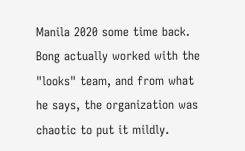Manila 2020 some time back. Bong actually worked with the "looks" team, and from what he says, the organization was chaotic to put it mildly.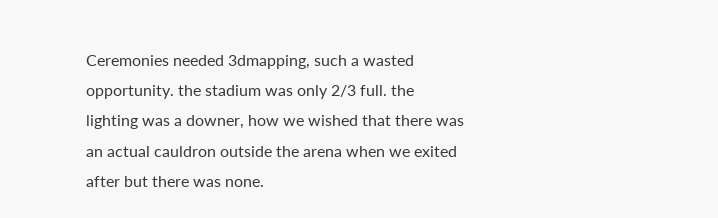Ceremonies needed 3dmapping, such a wasted opportunity. the stadium was only 2/3 full. the lighting was a downer, how we wished that there was an actual cauldron outside the arena when we exited after but there was none.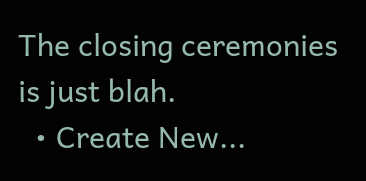The closing ceremonies is just blah.
  • Create New...